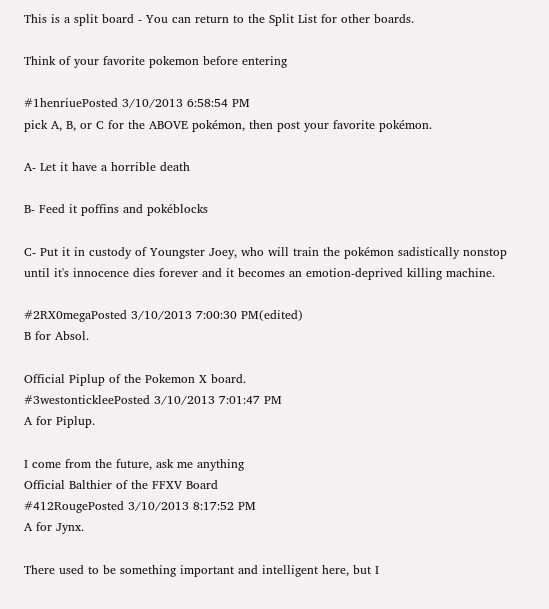This is a split board - You can return to the Split List for other boards.

Think of your favorite pokemon before entering

#1henriuePosted 3/10/2013 6:58:54 PM
pick A, B, or C for the ABOVE pokémon, then post your favorite pokémon.

A- Let it have a horrible death

B- Feed it poffins and pokéblocks

C- Put it in custody of Youngster Joey, who will train the pokémon sadistically nonstop until it's innocence dies forever and it becomes an emotion-deprived killing machine.

#2RX0megaPosted 3/10/2013 7:00:30 PM(edited)
B for Absol.

Official Piplup of the Pokemon X board.
#3westontickleePosted 3/10/2013 7:01:47 PM
A for Piplup.

I come from the future, ask me anything
Official Balthier of the FFXV Board
#412RougePosted 3/10/2013 8:17:52 PM
A for Jynx.

There used to be something important and intelligent here, but I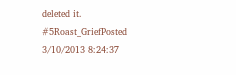deleted it.
#5Roast_GriefPosted 3/10/2013 8:24:37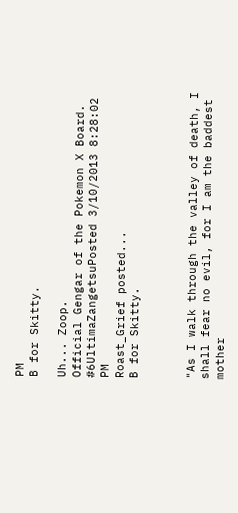PM
B for Skitty.

Uh... Zoop.
Official Gengar of the Pokemon X Board.
#6UltimaZangetsuPosted 3/10/2013 8:28:02 PM
Roast_Grief posted...
B for Skitty.



"As I walk through the valley of death, I shall fear no evil, for I am the baddest mother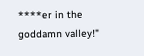****er in the goddamn valley!"